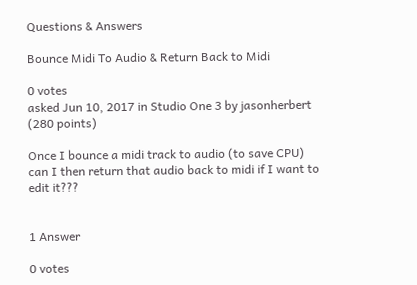Questions & Answers

Bounce Midi To Audio & Return Back to Midi

0 votes
asked Jun 10, 2017 in Studio One 3 by jasonherbert (280 points)

Once I bounce a midi track to audio (to save CPU) can I then return that audio back to midi if I want to edit it???


1 Answer

0 votes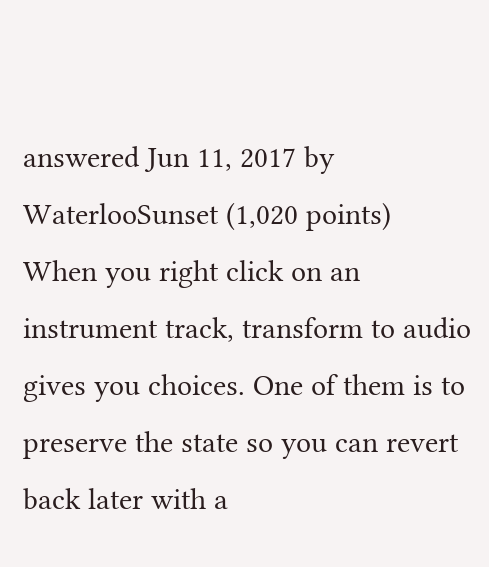answered Jun 11, 2017 by WaterlooSunset (1,020 points)
When you right click on an instrument track, transform to audio gives you choices. One of them is to preserve the state so you can revert back later with a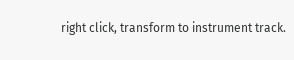right click, transform to instrument track.